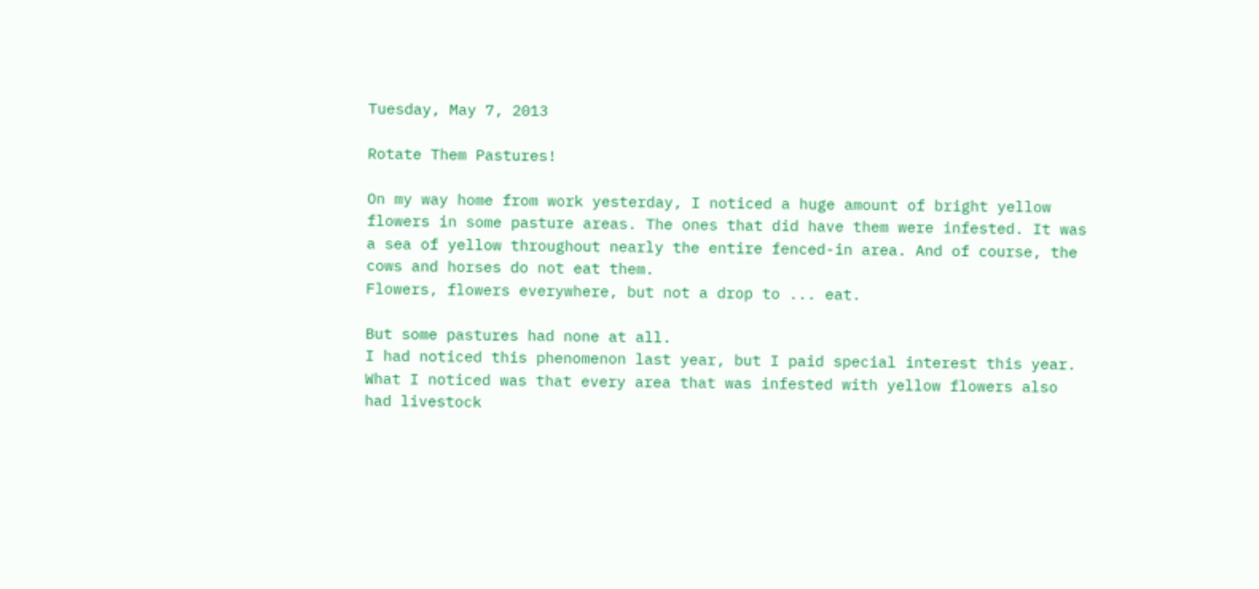Tuesday, May 7, 2013

Rotate Them Pastures!

On my way home from work yesterday, I noticed a huge amount of bright yellow flowers in some pasture areas. The ones that did have them were infested. It was a sea of yellow throughout nearly the entire fenced-in area. And of course, the cows and horses do not eat them.
Flowers, flowers everywhere, but not a drop to ... eat.

But some pastures had none at all.
I had noticed this phenomenon last year, but I paid special interest this year.
What I noticed was that every area that was infested with yellow flowers also had livestock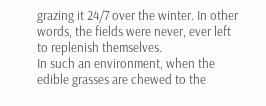grazing it 24/7 over the winter. In other words, the fields were never, ever left to replenish themselves.
In such an environment, when the edible grasses are chewed to the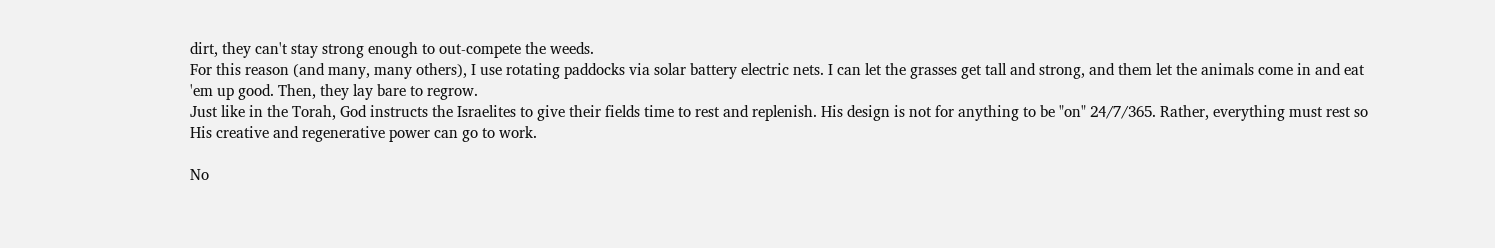dirt, they can't stay strong enough to out-compete the weeds.
For this reason (and many, many others), I use rotating paddocks via solar battery electric nets. I can let the grasses get tall and strong, and them let the animals come in and eat 'em up good. Then, they lay bare to regrow.
Just like in the Torah, God instructs the Israelites to give their fields time to rest and replenish. His design is not for anything to be "on" 24/7/365. Rather, everything must rest so His creative and regenerative power can go to work.

No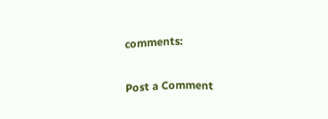comments:

Post a Comment